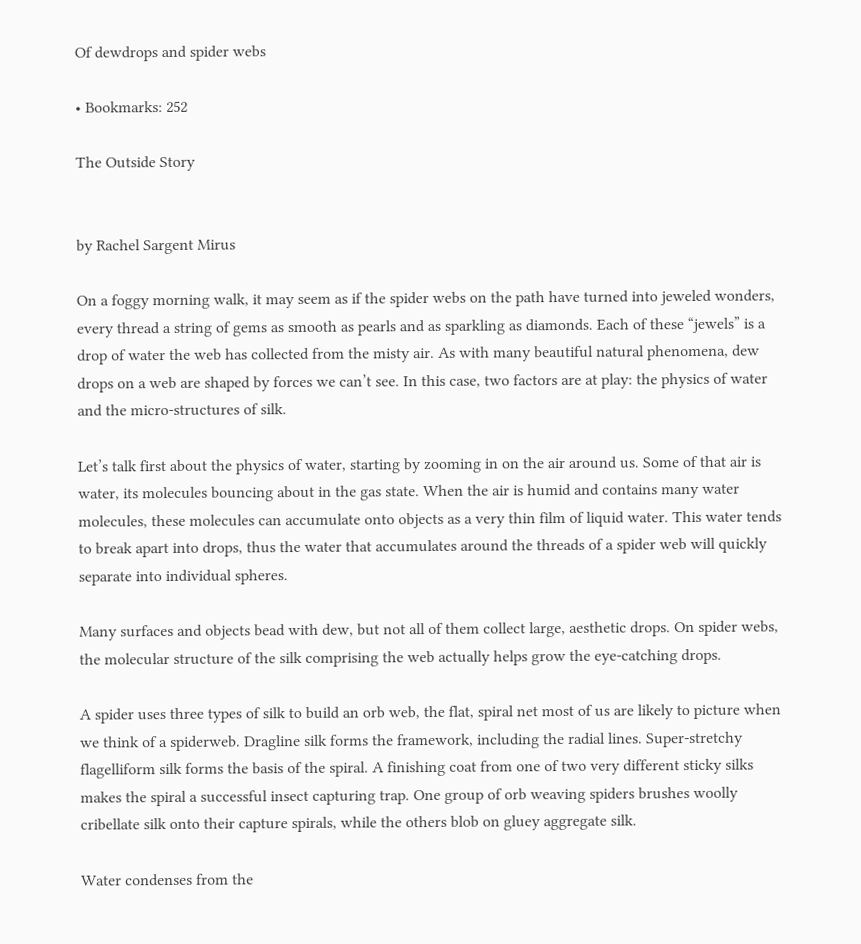Of dewdrops and spider webs

• Bookmarks: 252

The Outside Story


by Rachel Sargent Mirus

On a foggy morning walk, it may seem as if the spider webs on the path have turned into jeweled wonders, every thread a string of gems as smooth as pearls and as sparkling as diamonds. Each of these “jewels” is a drop of water the web has collected from the misty air. As with many beautiful natural phenomena, dew drops on a web are shaped by forces we can’t see. In this case, two factors are at play: the physics of water and the micro-structures of silk.

Let’s talk first about the physics of water, starting by zooming in on the air around us. Some of that air is water, its molecules bouncing about in the gas state. When the air is humid and contains many water molecules, these molecules can accumulate onto objects as a very thin film of liquid water. This water tends to break apart into drops, thus the water that accumulates around the threads of a spider web will quickly separate into individual spheres.

Many surfaces and objects bead with dew, but not all of them collect large, aesthetic drops. On spider webs, the molecular structure of the silk comprising the web actually helps grow the eye-catching drops.

A spider uses three types of silk to build an orb web, the flat, spiral net most of us are likely to picture when we think of a spiderweb. Dragline silk forms the framework, including the radial lines. Super-stretchy flagelliform silk forms the basis of the spiral. A finishing coat from one of two very different sticky silks makes the spiral a successful insect capturing trap. One group of orb weaving spiders brushes woolly cribellate silk onto their capture spirals, while the others blob on gluey aggregate silk.

Water condenses from the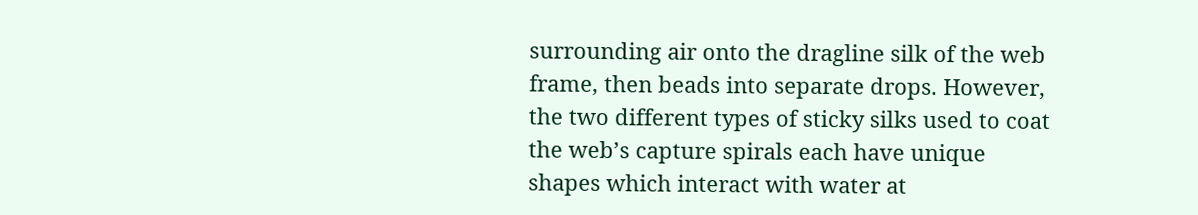surrounding air onto the dragline silk of the web frame, then beads into separate drops. However, the two different types of sticky silks used to coat the web’s capture spirals each have unique shapes which interact with water at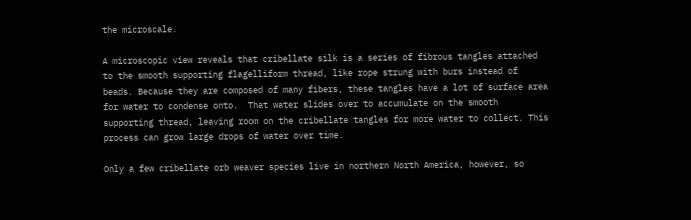the microscale.

A microscopic view reveals that cribellate silk is a series of fibrous tangles attached to the smooth supporting flagelliform thread, like rope strung with burs instead of beads. Because they are composed of many fibers, these tangles have a lot of surface area for water to condense onto.  That water slides over to accumulate on the smooth supporting thread, leaving room on the cribellate tangles for more water to collect. This process can grow large drops of water over time.

Only a few cribellate orb weaver species live in northern North America, however, so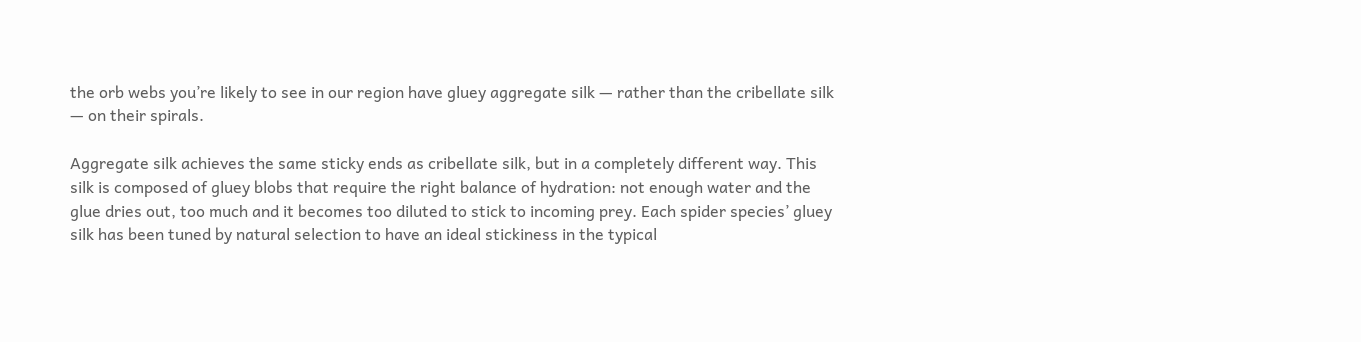the orb webs you’re likely to see in our region have gluey aggregate silk — rather than the cribellate silk — on their spirals.

Aggregate silk achieves the same sticky ends as cribellate silk, but in a completely different way. This silk is composed of gluey blobs that require the right balance of hydration: not enough water and the glue dries out, too much and it becomes too diluted to stick to incoming prey. Each spider species’ gluey silk has been tuned by natural selection to have an ideal stickiness in the typical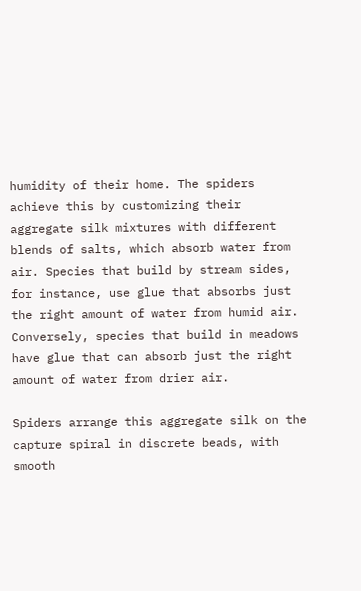humidity of their home. The spiders achieve this by customizing their aggregate silk mixtures with different blends of salts, which absorb water from air. Species that build by stream sides, for instance, use glue that absorbs just the right amount of water from humid air. Conversely, species that build in meadows have glue that can absorb just the right amount of water from drier air.

Spiders arrange this aggregate silk on the capture spiral in discrete beads, with smooth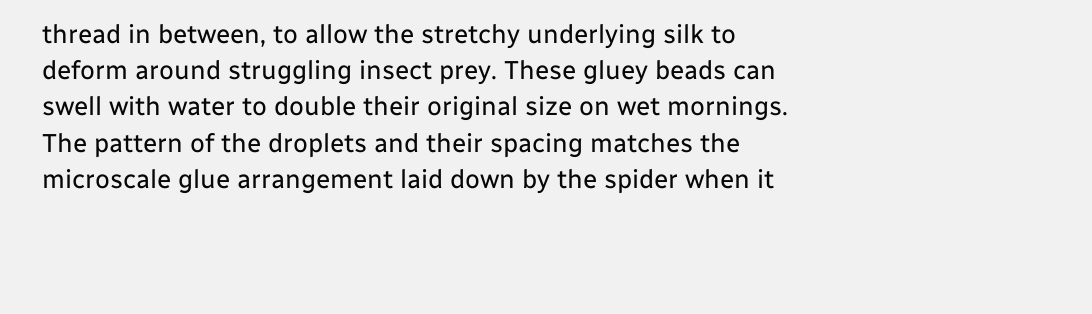thread in between, to allow the stretchy underlying silk to deform around struggling insect prey. These gluey beads can swell with water to double their original size on wet mornings. The pattern of the droplets and their spacing matches the microscale glue arrangement laid down by the spider when it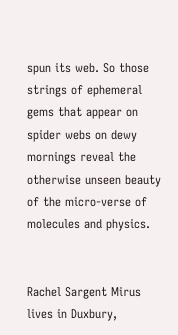spun its web. So those strings of ephemeral gems that appear on spider webs on dewy mornings reveal the otherwise unseen beauty of the micro-verse of molecules and physics.


Rachel Sargent Mirus lives in Duxbury,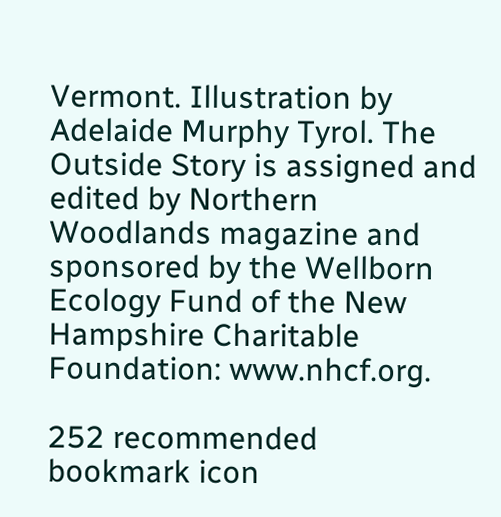Vermont. Illustration by Adelaide Murphy Tyrol. The Outside Story is assigned and edited by Northern Woodlands magazine and sponsored by the Wellborn Ecology Fund of the New Hampshire Charitable Foundation: www.nhcf.org.

252 recommended
bookmark icon